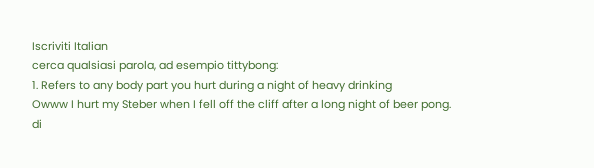Iscriviti Italian
cerca qualsiasi parola, ad esempio tittybong:
1. Refers to any body part you hurt during a night of heavy drinking
Owww I hurt my Steber when I fell off the cliff after a long night of beer pong.
di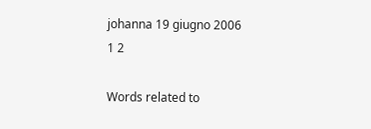johanna 19 giugno 2006
1 2

Words related to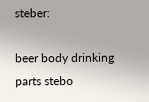steber:

beer body drinking parts stebo